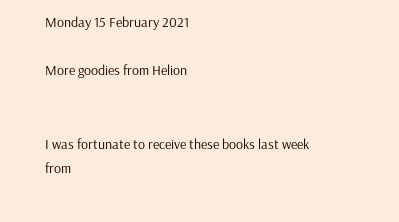Monday 15 February 2021

More goodies from Helion


I was fortunate to receive these books last week from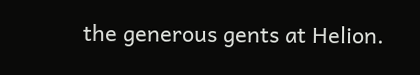the generous gents at Helion.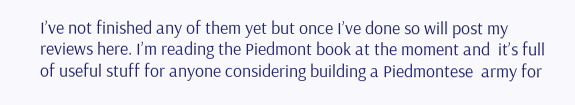I’ve not finished any of them yet but once I’ve done so will post my reviews here. I’m reading the Piedmont book at the moment and  it’s full of useful stuff for anyone considering building a Piedmontese  army for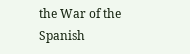the War of the Spanish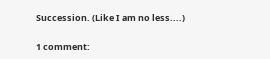Succession. (Like I am no less....)

1 comment: